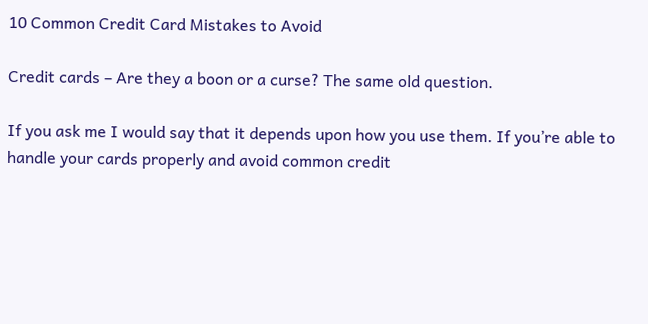10 Common Credit Card Mistakes to Avoid

Credit cards – Are they a boon or a curse? The same old question.

If you ask me I would say that it depends upon how you use them. If you’re able to handle your cards properly and avoid common credit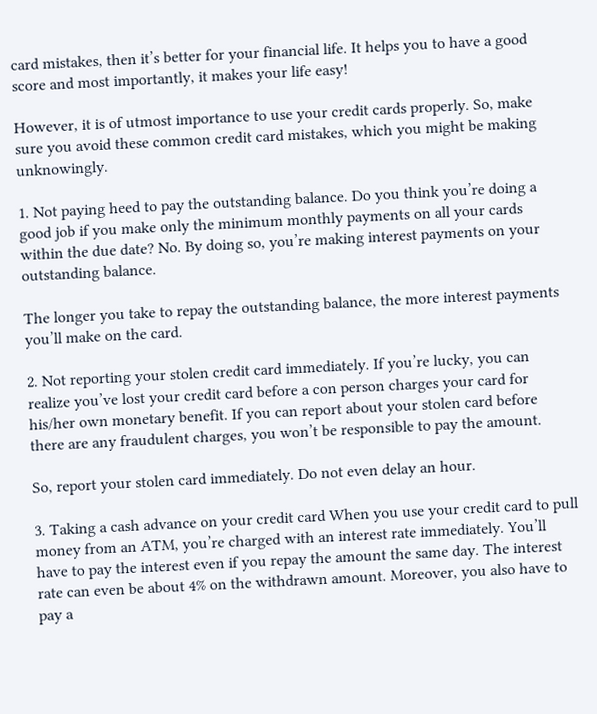card mistakes, then it’s better for your financial life. It helps you to have a good score and most importantly, it makes your life easy!

However, it is of utmost importance to use your credit cards properly. So, make sure you avoid these common credit card mistakes, which you might be making unknowingly.

1. Not paying heed to pay the outstanding balance. Do you think you’re doing a good job if you make only the minimum monthly payments on all your cards within the due date? No. By doing so, you’re making interest payments on your outstanding balance.

The longer you take to repay the outstanding balance, the more interest payments you’ll make on the card.

2. Not reporting your stolen credit card immediately. If you’re lucky, you can realize you’ve lost your credit card before a con person charges your card for his/her own monetary benefit. If you can report about your stolen card before there are any fraudulent charges, you won’t be responsible to pay the amount.

So, report your stolen card immediately. Do not even delay an hour.

3. Taking a cash advance on your credit card When you use your credit card to pull money from an ATM, you’re charged with an interest rate immediately. You’ll have to pay the interest even if you repay the amount the same day. The interest rate can even be about 4% on the withdrawn amount. Moreover, you also have to pay a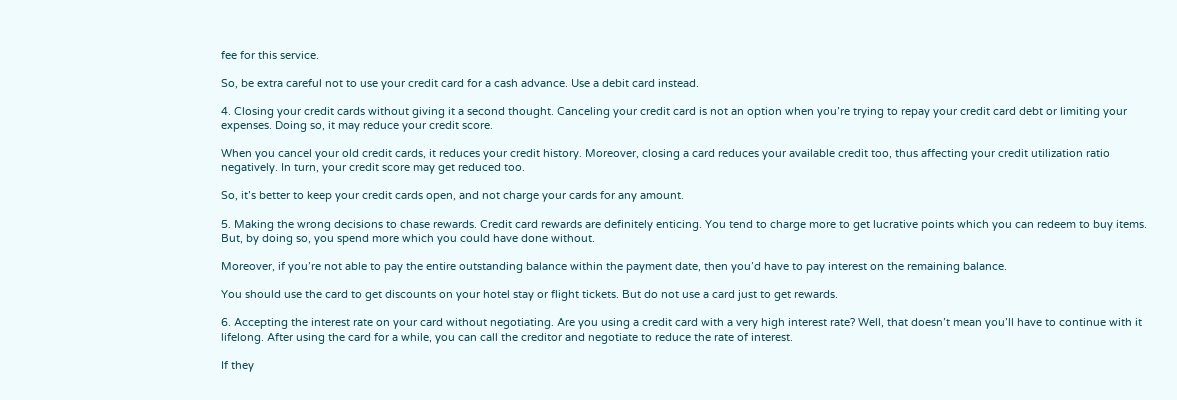fee for this service.

So, be extra careful not to use your credit card for a cash advance. Use a debit card instead.

4. Closing your credit cards without giving it a second thought. Canceling your credit card is not an option when you’re trying to repay your credit card debt or limiting your expenses. Doing so, it may reduce your credit score.

When you cancel your old credit cards, it reduces your credit history. Moreover, closing a card reduces your available credit too, thus affecting your credit utilization ratio negatively. In turn, your credit score may get reduced too.

So, it’s better to keep your credit cards open, and not charge your cards for any amount.

5. Making the wrong decisions to chase rewards. Credit card rewards are definitely enticing. You tend to charge more to get lucrative points which you can redeem to buy items. But, by doing so, you spend more which you could have done without.

Moreover, if you’re not able to pay the entire outstanding balance within the payment date, then you’d have to pay interest on the remaining balance.

You should use the card to get discounts on your hotel stay or flight tickets. But do not use a card just to get rewards.

6. Accepting the interest rate on your card without negotiating. Are you using a credit card with a very high interest rate? Well, that doesn’t mean you’ll have to continue with it lifelong. After using the card for a while, you can call the creditor and negotiate to reduce the rate of interest.

If they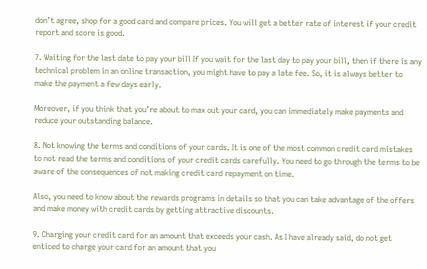don’t agree, shop for a good card and compare prices. You will get a better rate of interest if your credit report and score is good.

7. Waiting for the last date to pay your bill If you wait for the last day to pay your bill, then if there is any technical problem in an online transaction, you might have to pay a late fee. So, it is always better to make the payment a few days early.

Moreover, if you think that you’re about to max out your card, you can immediately make payments and reduce your outstanding balance.

8. Not knowing the terms and conditions of your cards. It is one of the most common credit card mistakes to not read the terms and conditions of your credit cards carefully. You need to go through the terms to be aware of the consequences of not making credit card repayment on time.

Also, you need to know about the rewards programs in details so that you can take advantage of the offers and make money with credit cards by getting attractive discounts.

9. Charging your credit card for an amount that exceeds your cash. As I have already said, do not get enticed to charge your card for an amount that you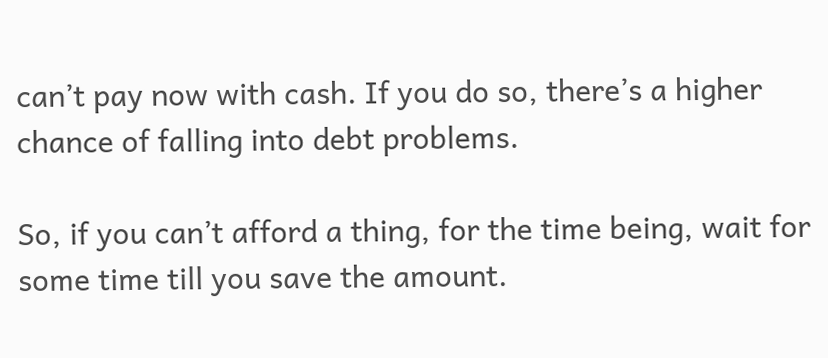can’t pay now with cash. If you do so, there’s a higher chance of falling into debt problems.

So, if you can’t afford a thing, for the time being, wait for some time till you save the amount.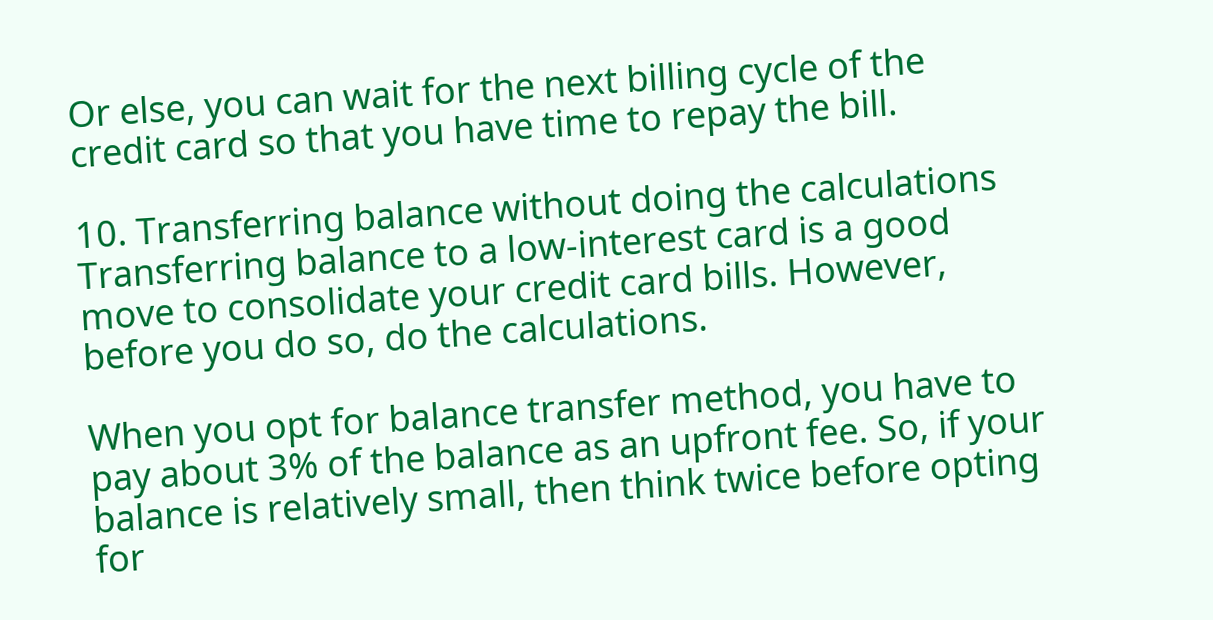Or else, you can wait for the next billing cycle of the credit card so that you have time to repay the bill.

10. Transferring balance without doing the calculations Transferring balance to a low-interest card is a good move to consolidate your credit card bills. However, before you do so, do the calculations.

When you opt for balance transfer method, you have to pay about 3% of the balance as an upfront fee. So, if your balance is relatively small, then think twice before opting for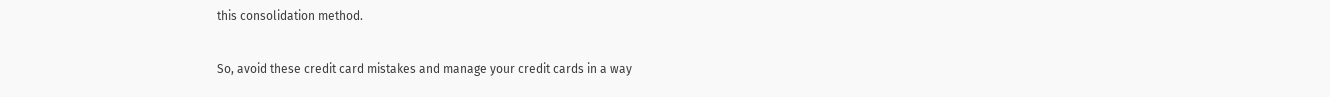this consolidation method.

So, avoid these credit card mistakes and manage your credit cards in a way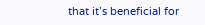that it’s beneficial for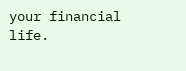your financial life.